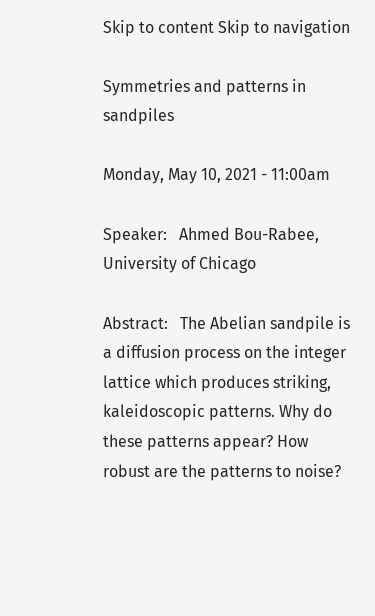Skip to content Skip to navigation

Symmetries and patterns in sandpiles

Monday, May 10, 2021 - 11:00am

Speaker:   Ahmed Bou-Rabee, University of Chicago

Abstract:   The Abelian sandpile is a diffusion process on the integer lattice which produces striking, kaleidoscopic patterns. Why do these patterns appear? How robust are the patterns to noise?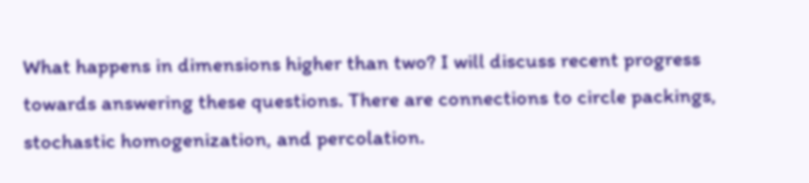What happens in dimensions higher than two? I will discuss recent progress towards answering these questions. There are connections to circle packings, stochastic homogenization, and percolation.